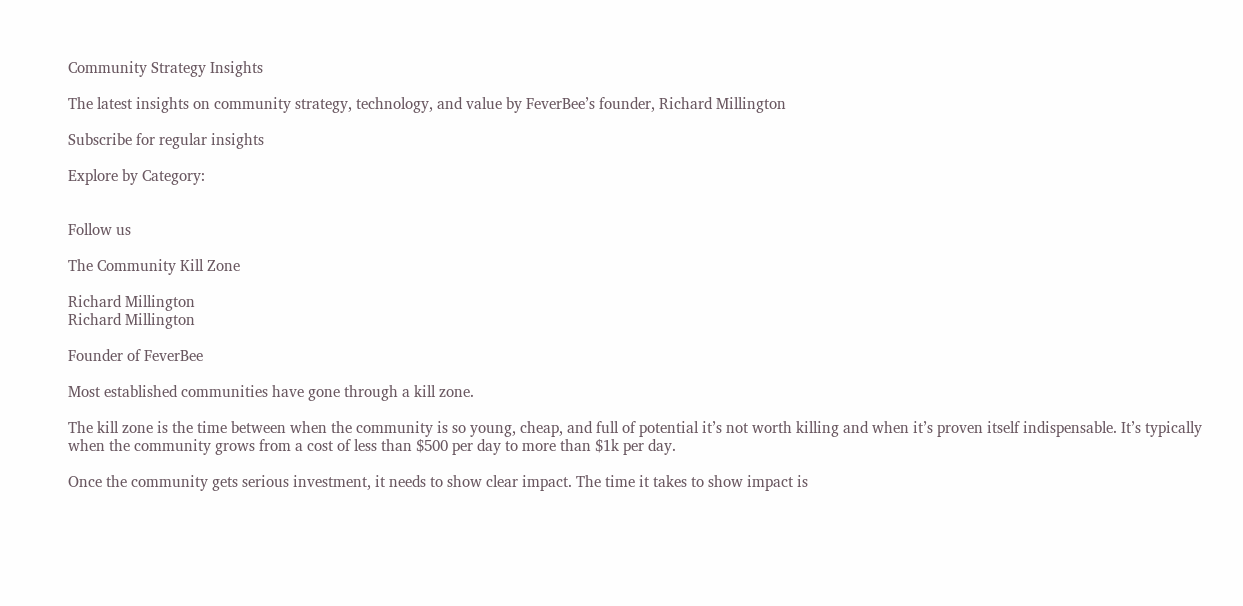Community Strategy Insights

The latest insights on community strategy, technology, and value by FeverBee’s founder, Richard Millington

Subscribe for regular insights

Explore by Category:


Follow us

The Community Kill Zone

Richard Millington
Richard Millington

Founder of FeverBee

Most established communities have gone through a kill zone.

The kill zone is the time between when the community is so young, cheap, and full of potential it’s not worth killing and when it’s proven itself indispensable. It’s typically when the community grows from a cost of less than $500 per day to more than $1k per day.

Once the community gets serious investment, it needs to show clear impact. The time it takes to show impact is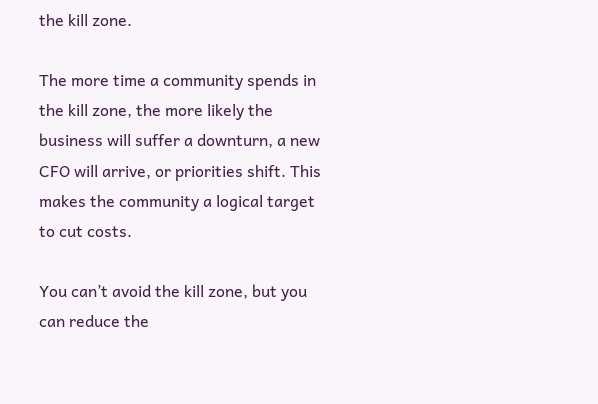the kill zone.

The more time a community spends in the kill zone, the more likely the business will suffer a downturn, a new CFO will arrive, or priorities shift. This makes the community a logical target to cut costs.

You can’t avoid the kill zone, but you can reduce the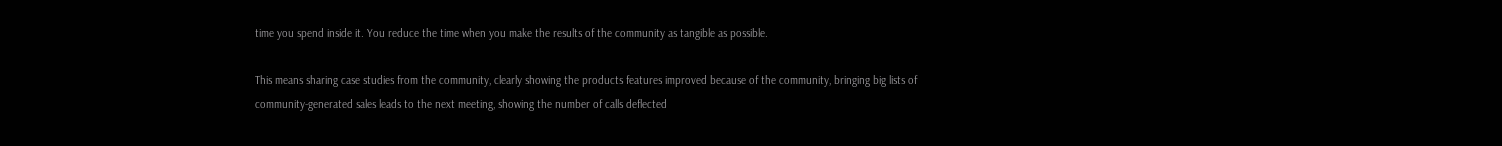time you spend inside it. You reduce the time when you make the results of the community as tangible as possible.

This means sharing case studies from the community, clearly showing the products features improved because of the community, bringing big lists of community-generated sales leads to the next meeting, showing the number of calls deflected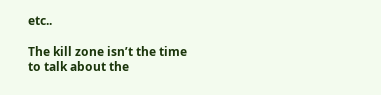etc..

The kill zone isn’t the time to talk about the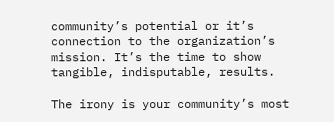community’s potential or it’s connection to the organization’s mission. It’s the time to show tangible, indisputable, results.

The irony is your community’s most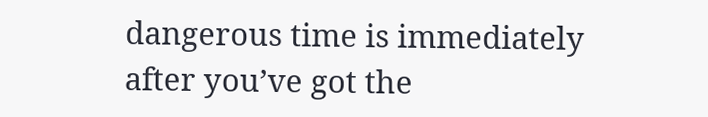dangerous time is immediately after you’ve got the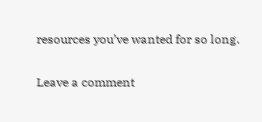resources you’ve wanted for so long.

Leave a comment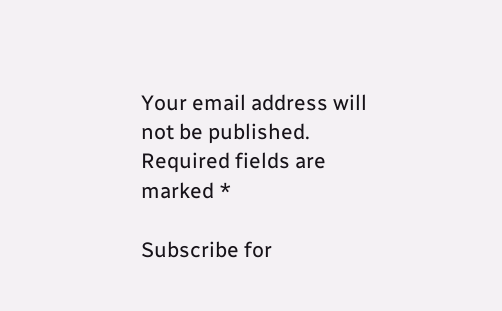Your email address will not be published. Required fields are marked *

Subscribe for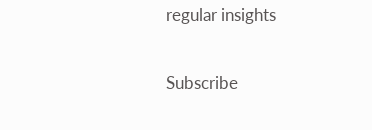regular insights

Subscribe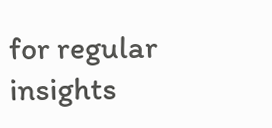for regular insights